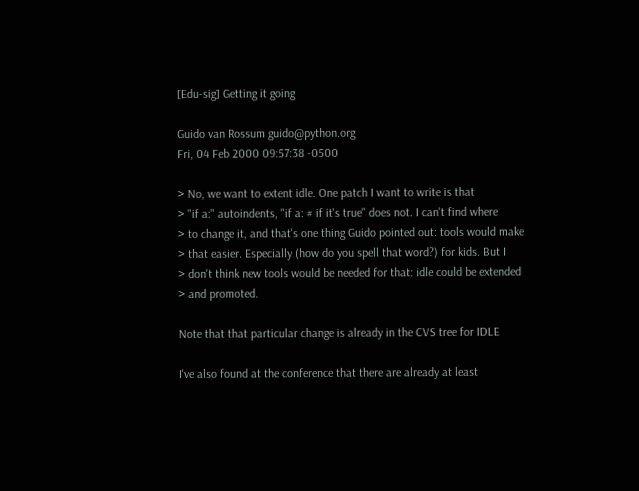[Edu-sig] Getting it going

Guido van Rossum guido@python.org
Fri, 04 Feb 2000 09:57:38 -0500

> No, we want to extent idle. One patch I want to write is that
> "if a:" autoindents, "if a: # if it's true" does not. I can't find where
> to change it, and that's one thing Guido pointed out: tools would make
> that easier. Especially (how do you spell that word?) for kids. But I
> don't think new tools would be needed for that: idle could be extended
> and promoted.

Note that that particular change is already in the CVS tree for IDLE

I've also found at the conference that there are already at least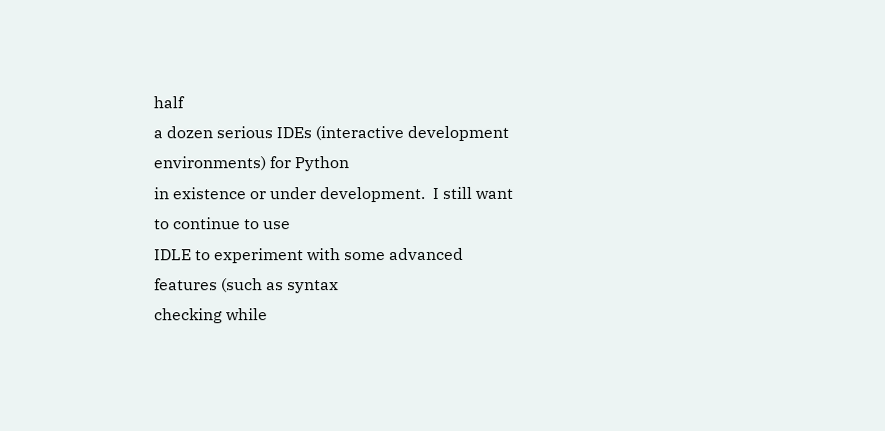half
a dozen serious IDEs (interactive development environments) for Python
in existence or under development.  I still want to continue to use
IDLE to experiment with some advanced features (such as syntax
checking while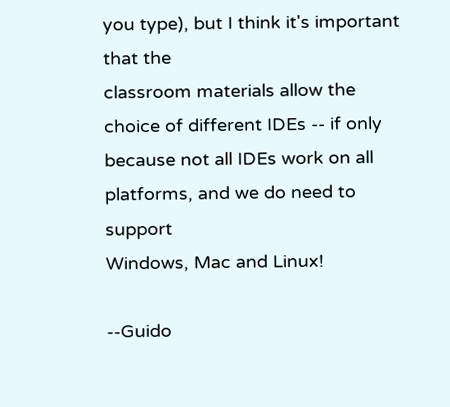you type), but I think it's important that the
classroom materials allow the choice of different IDEs -- if only
because not all IDEs work on all platforms, and we do need to support
Windows, Mac and Linux!

--Guido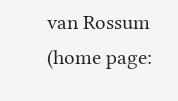van Rossum (home page: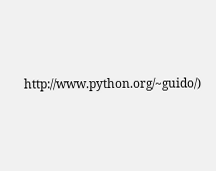http://www.python.org/~guido/)